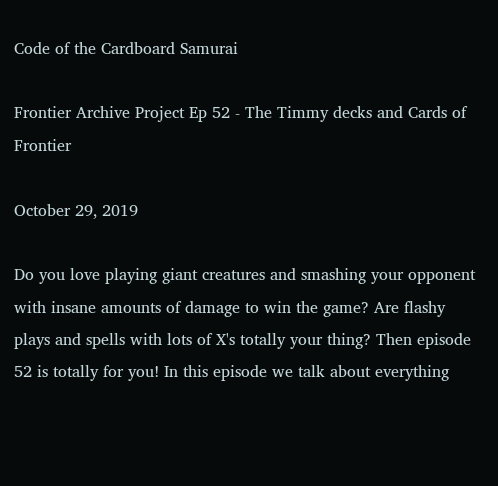Code of the Cardboard Samurai

Frontier Archive Project Ep 52 - The Timmy decks and Cards of Frontier

October 29, 2019

Do you love playing giant creatures and smashing your opponent with insane amounts of damage to win the game? Are flashy plays and spells with lots of X's totally your thing? Then episode 52 is totally for you! In this episode we talk about everything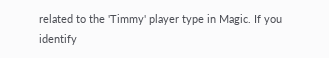related to the 'Timmy' player type in Magic. If you identify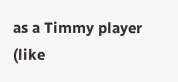as a Timmy player (like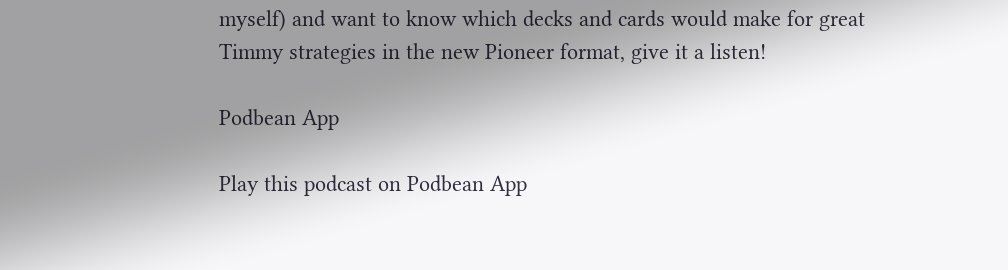myself) and want to know which decks and cards would make for great Timmy strategies in the new Pioneer format, give it a listen!

Podbean App

Play this podcast on Podbean App